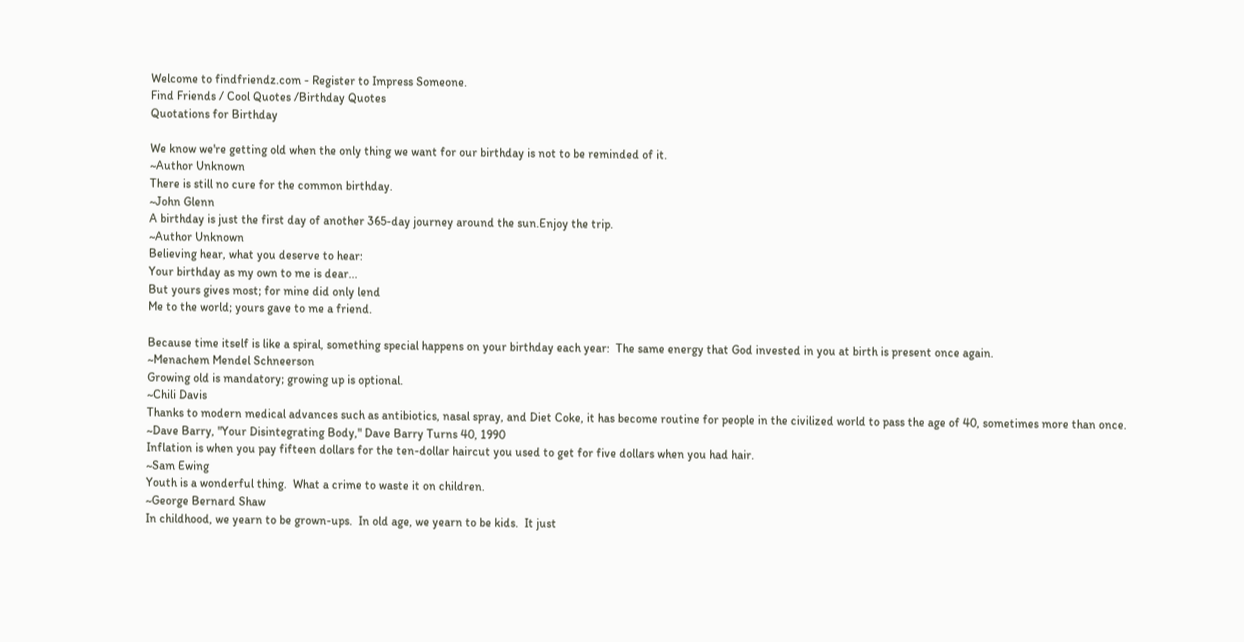Welcome to findfriendz.com - Register to Impress Someone.
Find Friends / Cool Quotes /Birthday Quotes
Quotations for Birthday

We know we're getting old when the only thing we want for our birthday is not to be reminded of it.
~Author Unknown
There is still no cure for the common birthday.
~John Glenn
A birthday is just the first day of another 365-day journey around the sun.Enjoy the trip.
~Author Unknown
Believing hear, what you deserve to hear:
Your birthday as my own to me is dear...
But yours gives most; for mine did only lend
Me to the world; yours gave to me a friend.

Because time itself is like a spiral, something special happens on your birthday each year:  The same energy that God invested in you at birth is present once again.
~Menachem Mendel Schneerson
Growing old is mandatory; growing up is optional.
~Chili Davis
Thanks to modern medical advances such as antibiotics, nasal spray, and Diet Coke, it has become routine for people in the civilized world to pass the age of 40, sometimes more than once.
~Dave Barry, "Your Disintegrating Body," Dave Barry Turns 40, 1990
Inflation is when you pay fifteen dollars for the ten-dollar haircut you used to get for five dollars when you had hair.
~Sam Ewing
Youth is a wonderful thing.  What a crime to waste it on children.
~George Bernard Shaw
In childhood, we yearn to be grown-ups.  In old age, we yearn to be kids.  It just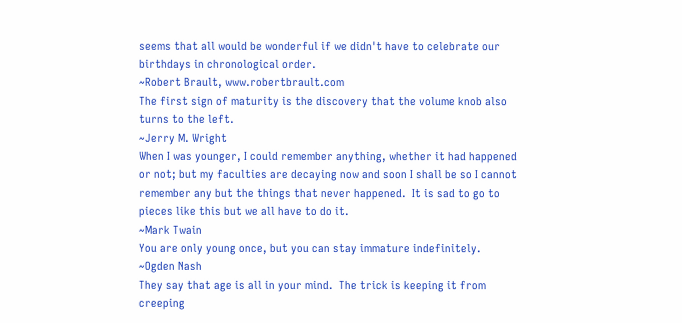seems that all would be wonderful if we didn't have to celebrate our birthdays in chronological order.
~Robert Brault, www.robertbrault.com
The first sign of maturity is the discovery that the volume knob also turns to the left.
~Jerry M. Wright
When I was younger, I could remember anything, whether it had happened or not; but my faculties are decaying now and soon I shall be so I cannot remember any but the things that never happened.  It is sad to go to pieces like this but we all have to do it.
~Mark Twain
You are only young once, but you can stay immature indefinitely.
~Ogden Nash
They say that age is all in your mind.  The trick is keeping it from creeping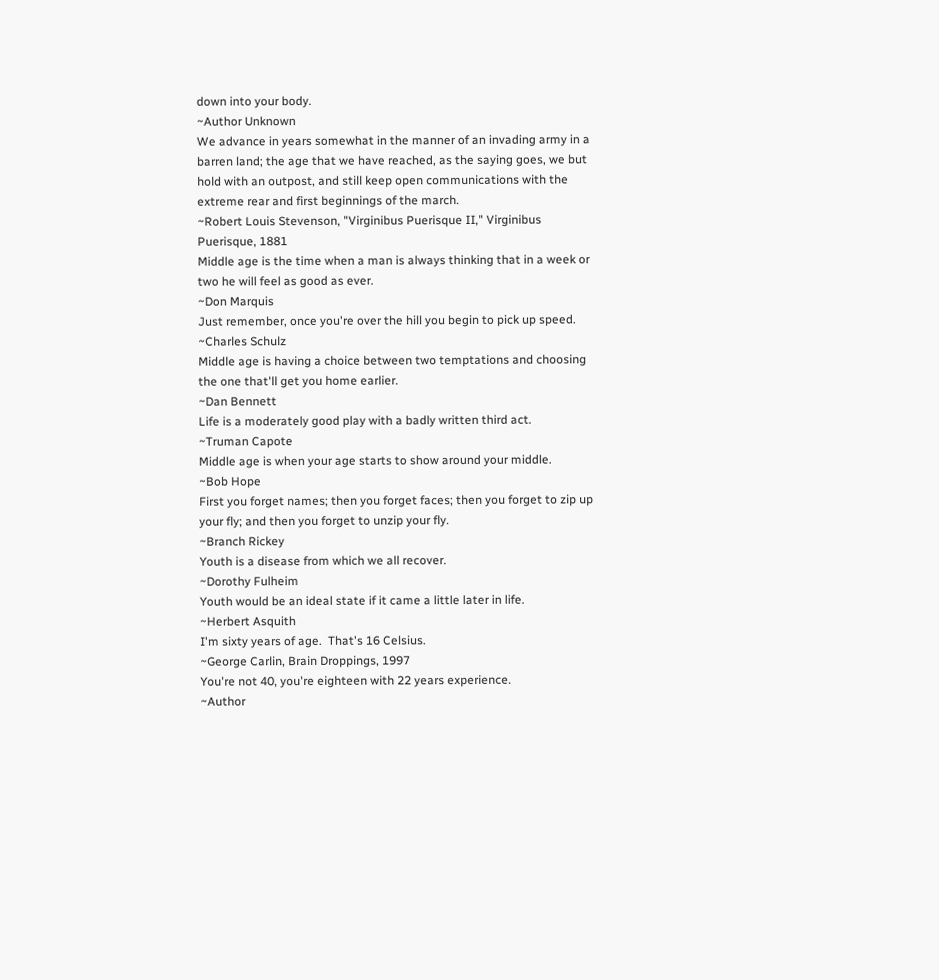down into your body.
~Author Unknown
We advance in years somewhat in the manner of an invading army in a barren land; the age that we have reached, as the saying goes, we but hold with an outpost, and still keep open communications with the extreme rear and first beginnings of the march.
~Robert Louis Stevenson, "Virginibus Puerisque II," Virginibus Puerisque, 1881
Middle age is the time when a man is always thinking that in a week or two he will feel as good as ever.
~Don Marquis
Just remember, once you're over the hill you begin to pick up speed.
~Charles Schulz
Middle age is having a choice between two temptations and choosing the one that'll get you home earlier.
~Dan Bennett
Life is a moderately good play with a badly written third act.
~Truman Capote
Middle age is when your age starts to show around your middle.
~Bob Hope
First you forget names; then you forget faces; then you forget to zip up your fly; and then you forget to unzip your fly.
~Branch Rickey
Youth is a disease from which we all recover.
~Dorothy Fulheim
Youth would be an ideal state if it came a little later in life.
~Herbert Asquith
I'm sixty years of age.  That's 16 Celsius.
~George Carlin, Brain Droppings, 1997
You're not 40, you're eighteen with 22 years experience.
~Author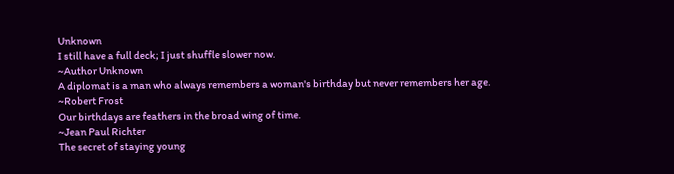Unknown
I still have a full deck; I just shuffle slower now.
~Author Unknown
A diplomat is a man who always remembers a woman's birthday but never remembers her age.
~Robert Frost
Our birthdays are feathers in the broad wing of time.
~Jean Paul Richter
The secret of staying young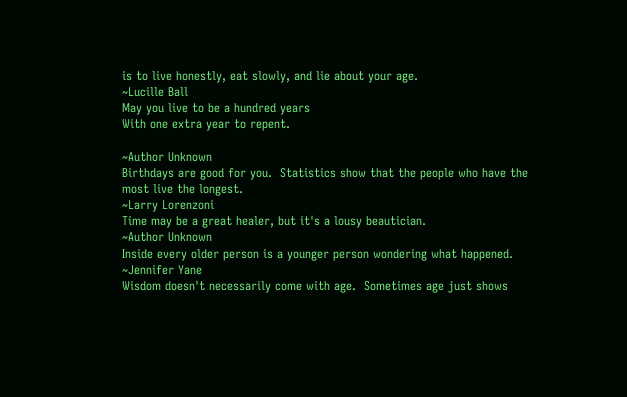is to live honestly, eat slowly, and lie about your age.
~Lucille Ball
May you live to be a hundred years
With one extra year to repent.

~Author Unknown
Birthdays are good for you.  Statistics show that the people who have the most live the longest.
~Larry Lorenzoni
Time may be a great healer, but it's a lousy beautician.
~Author Unknown
Inside every older person is a younger person wondering what happened.
~Jennifer Yane
Wisdom doesn't necessarily come with age.  Sometimes age just shows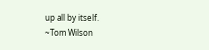up all by itself.
~Tom Wilson